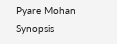Pyare Mohan Synopsis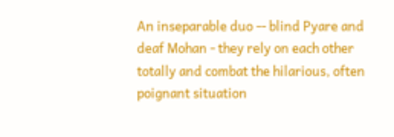An inseparable duo -- blind Pyare and deaf Mohan - they rely on each other totally and combat the hilarious, often poignant situation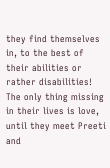they find themselves in, to the best of their abilities or rather disabilities! The only thing missing in their lives is love, until they meet Preeti and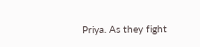Priya. As they fight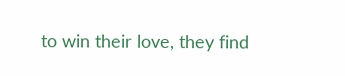to win their love, they find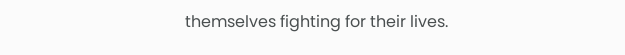themselves fighting for their lives.